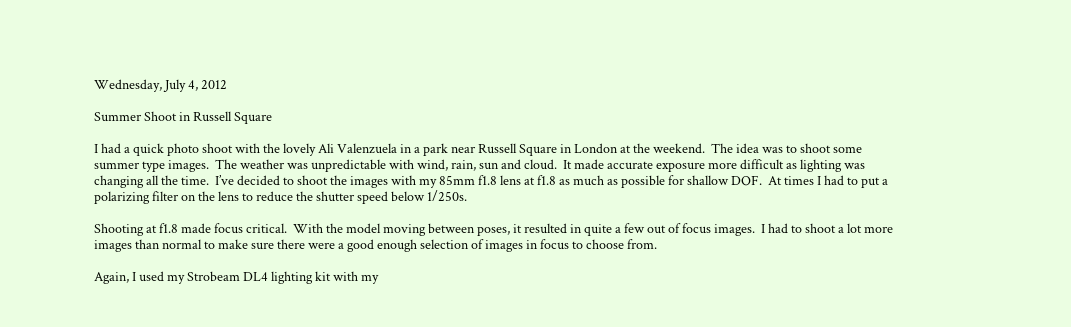Wednesday, July 4, 2012

Summer Shoot in Russell Square

I had a quick photo shoot with the lovely Ali Valenzuela in a park near Russell Square in London at the weekend.  The idea was to shoot some summer type images.  The weather was unpredictable with wind, rain, sun and cloud.  It made accurate exposure more difficult as lighting was changing all the time.  I’ve decided to shoot the images with my 85mm f1.8 lens at f1.8 as much as possible for shallow DOF.  At times I had to put a polarizing filter on the lens to reduce the shutter speed below 1/250s.

Shooting at f1.8 made focus critical.  With the model moving between poses, it resulted in quite a few out of focus images.  I had to shoot a lot more images than normal to make sure there were a good enough selection of images in focus to choose from.

Again, I used my Strobeam DL4 lighting kit with my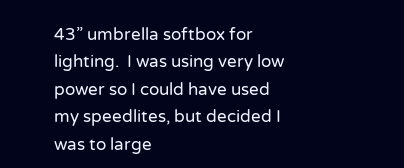43” umbrella softbox for lighting.  I was using very low power so I could have used my speedlites, but decided I was to large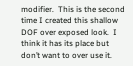modifier.  This is the second time I created this shallow DOF over exposed look.  I think it has its place but don’t want to over use it.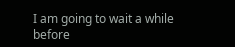I am going to wait a while before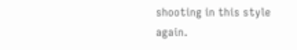shooting in this style again.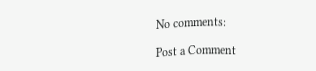No comments:

Post a Comment